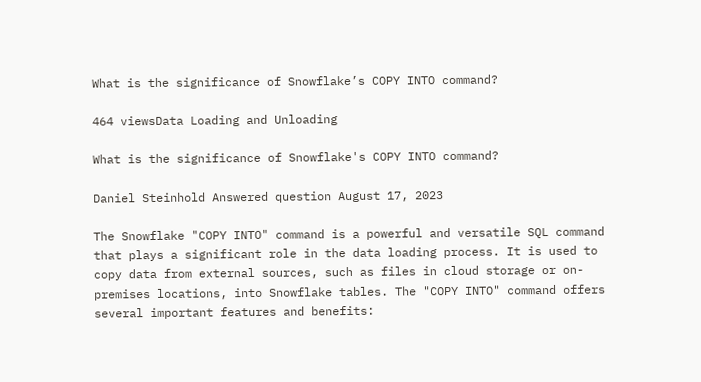What is the significance of Snowflake’s COPY INTO command?

464 viewsData Loading and Unloading

What is the significance of Snowflake's COPY INTO command?

Daniel Steinhold Answered question August 17, 2023

The Snowflake "COPY INTO" command is a powerful and versatile SQL command that plays a significant role in the data loading process. It is used to copy data from external sources, such as files in cloud storage or on-premises locations, into Snowflake tables. The "COPY INTO" command offers several important features and benefits: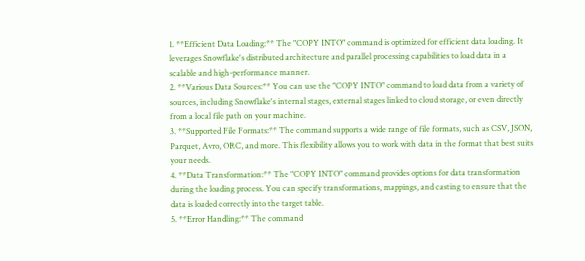1. **Efficient Data Loading:** The "COPY INTO" command is optimized for efficient data loading. It leverages Snowflake's distributed architecture and parallel processing capabilities to load data in a scalable and high-performance manner.
2. **Various Data Sources:** You can use the "COPY INTO" command to load data from a variety of sources, including Snowflake's internal stages, external stages linked to cloud storage, or even directly from a local file path on your machine.
3. **Supported File Formats:** The command supports a wide range of file formats, such as CSV, JSON, Parquet, Avro, ORC, and more. This flexibility allows you to work with data in the format that best suits your needs.
4. **Data Transformation:** The "COPY INTO" command provides options for data transformation during the loading process. You can specify transformations, mappings, and casting to ensure that the data is loaded correctly into the target table.
5. **Error Handling:** The command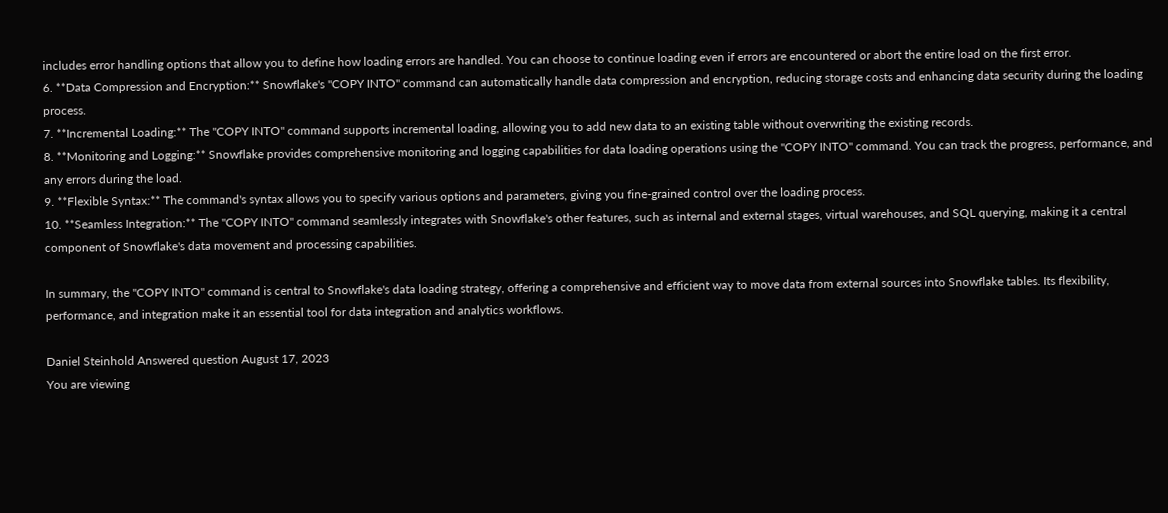includes error handling options that allow you to define how loading errors are handled. You can choose to continue loading even if errors are encountered or abort the entire load on the first error.
6. **Data Compression and Encryption:** Snowflake's "COPY INTO" command can automatically handle data compression and encryption, reducing storage costs and enhancing data security during the loading process.
7. **Incremental Loading:** The "COPY INTO" command supports incremental loading, allowing you to add new data to an existing table without overwriting the existing records.
8. **Monitoring and Logging:** Snowflake provides comprehensive monitoring and logging capabilities for data loading operations using the "COPY INTO" command. You can track the progress, performance, and any errors during the load.
9. **Flexible Syntax:** The command's syntax allows you to specify various options and parameters, giving you fine-grained control over the loading process.
10. **Seamless Integration:** The "COPY INTO" command seamlessly integrates with Snowflake's other features, such as internal and external stages, virtual warehouses, and SQL querying, making it a central component of Snowflake's data movement and processing capabilities.

In summary, the "COPY INTO" command is central to Snowflake's data loading strategy, offering a comprehensive and efficient way to move data from external sources into Snowflake tables. Its flexibility, performance, and integration make it an essential tool for data integration and analytics workflows.

Daniel Steinhold Answered question August 17, 2023
You are viewing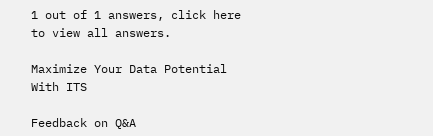1 out of 1 answers, click here to view all answers.

Maximize Your Data Potential With ITS

Feedback on Q&A